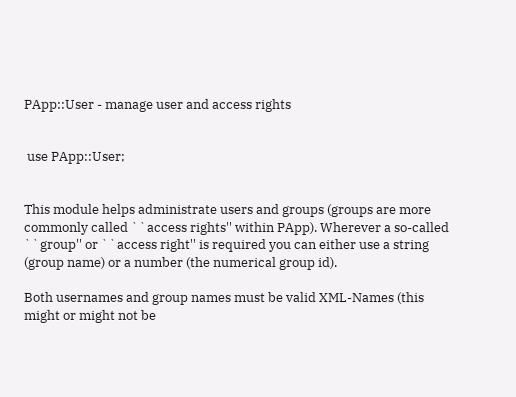PApp::User - manage user and access rights


 use PApp::User;


This module helps administrate users and groups (groups are more commonly called ``access rights'' within PApp). Wherever a so-called ``group'' or ``access right'' is required you can either use a string (group name) or a number (the numerical group id).

Both usernames and group names must be valid XML-Names (this might or might not be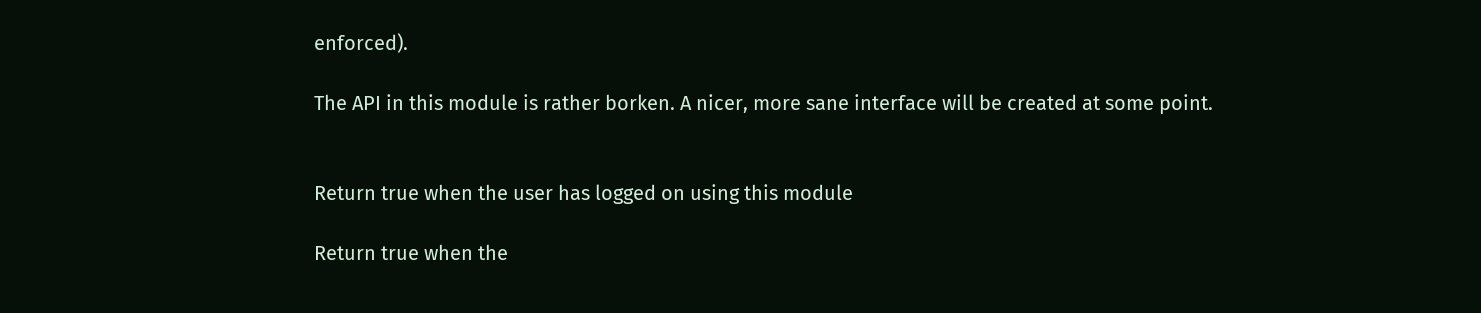enforced).

The API in this module is rather borken. A nicer, more sane interface will be created at some point.


Return true when the user has logged on using this module

Return true when the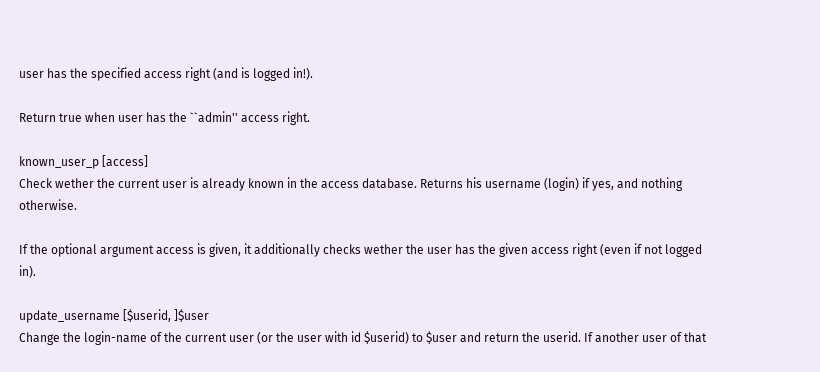user has the specified access right (and is logged in!).

Return true when user has the ``admin'' access right.

known_user_p [access]
Check wether the current user is already known in the access database. Returns his username (login) if yes, and nothing otherwise.

If the optional argument access is given, it additionally checks wether the user has the given access right (even if not logged in).

update_username [$userid, ]$user
Change the login-name of the current user (or the user with id $userid) to $user and return the userid. If another user of that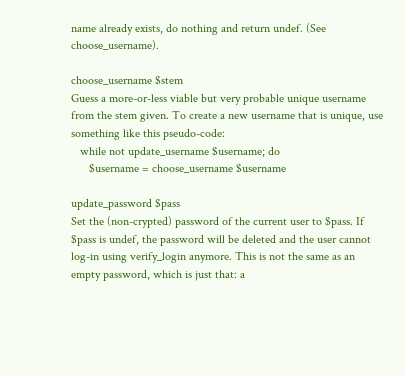name already exists, do nothing and return undef. (See choose_username).

choose_username $stem
Guess a more-or-less viable but very probable unique username from the stem given. To create a new username that is unique, use something like this pseudo-code:
   while not update_username $username; do
      $username = choose_username $username

update_password $pass
Set the (non-crypted) password of the current user to $pass. If $pass is undef, the password will be deleted and the user cannot log-in using verify_login anymore. This is not the same as an empty password, which is just that: a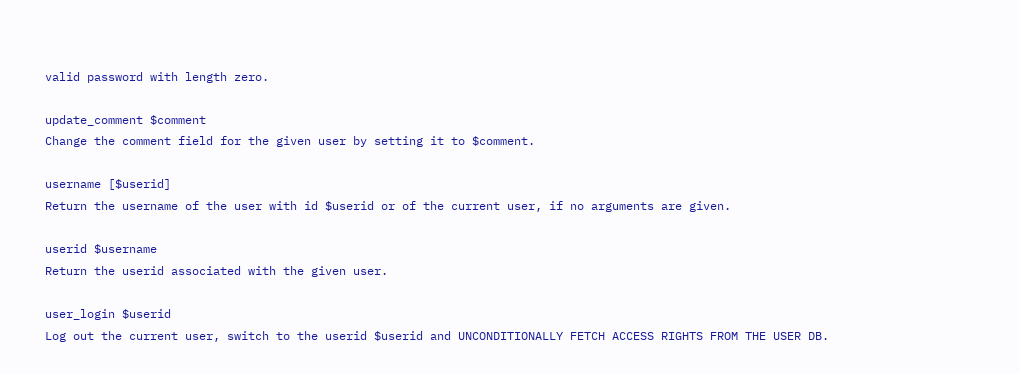valid password with length zero.

update_comment $comment
Change the comment field for the given user by setting it to $comment.

username [$userid]
Return the username of the user with id $userid or of the current user, if no arguments are given.

userid $username
Return the userid associated with the given user.

user_login $userid
Log out the current user, switch to the userid $userid and UNCONDITIONALLY FETCH ACCESS RIGHTS FROM THE USER DB.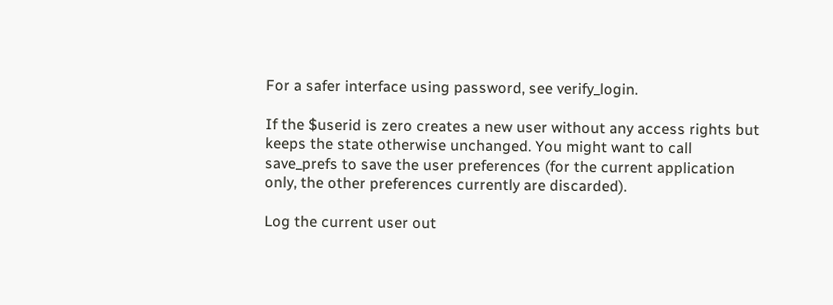For a safer interface using password, see verify_login.

If the $userid is zero creates a new user without any access rights but keeps the state otherwise unchanged. You might want to call save_prefs to save the user preferences (for the current application only, the other preferences currently are discarded).

Log the current user out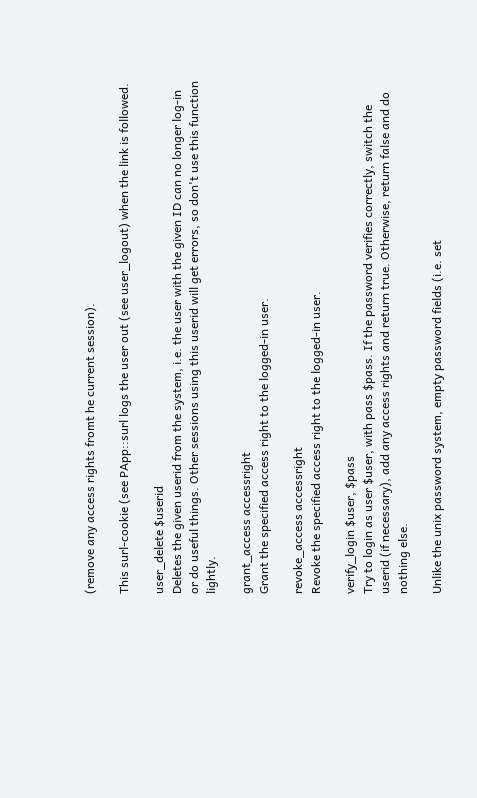(remove any access rights fromt he current session).

This surl-cookie (see PApp::surl logs the user out (see user_logout) when the link is followed.

user_delete $userid
Deletes the given userid from the system, i.e. the user with the given ID can no longer log-in or do useful things. Other sessions using this userid will get errors, so don't use this function lightly.

grant_access accessright
Grant the specified access right to the logged-in user.

revoke_access accessright
Revoke the specified access right to the logged-in user.

verify_login $user, $pass
Try to login as user $user, with pass $pass. If the password verifies correctly, switch the userid (if necessary), add any access rights and return true. Otherwise, return false and do nothing else.

Unlike the unix password system, empty password fields (i.e. set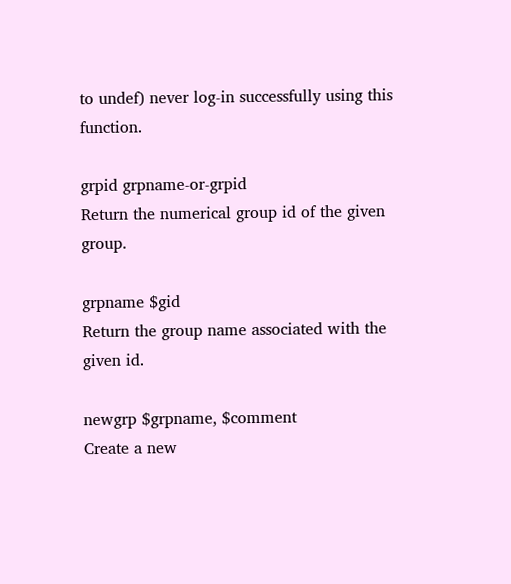to undef) never log-in successfully using this function.

grpid grpname-or-grpid
Return the numerical group id of the given group.

grpname $gid
Return the group name associated with the given id.

newgrp $grpname, $comment
Create a new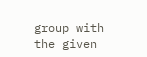group with the given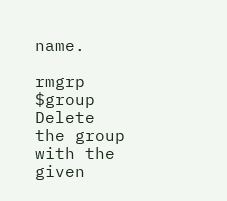name.

rmgrp $group
Delete the group with the given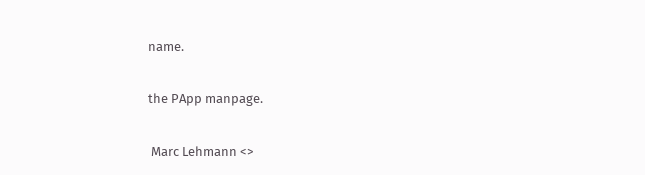name.


the PApp manpage.


 Marc Lehmann <>